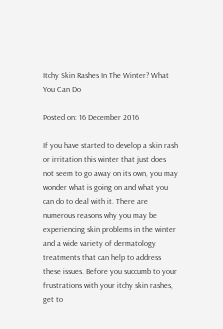Itchy Skin Rashes In The Winter? What You Can Do

Posted on: 16 December 2016

If you have started to develop a skin rash or irritation this winter that just does not seem to go away on its own, you may wonder what is going on and what you can do to deal with it. There are numerous reasons why you may be experiencing skin problems in the winter and a wide variety of dermatology treatments that can help to address these issues. Before you succumb to your frustrations with your itchy skin rashes, get to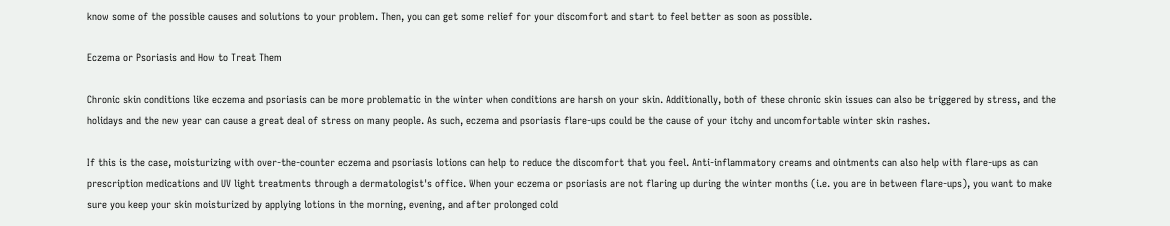know some of the possible causes and solutions to your problem. Then, you can get some relief for your discomfort and start to feel better as soon as possible.

Eczema or Psoriasis and How to Treat Them

Chronic skin conditions like eczema and psoriasis can be more problematic in the winter when conditions are harsh on your skin. Additionally, both of these chronic skin issues can also be triggered by stress, and the holidays and the new year can cause a great deal of stress on many people. As such, eczema and psoriasis flare-ups could be the cause of your itchy and uncomfortable winter skin rashes.

If this is the case, moisturizing with over-the-counter eczema and psoriasis lotions can help to reduce the discomfort that you feel. Anti-inflammatory creams and ointments can also help with flare-ups as can prescription medications and UV light treatments through a dermatologist's office. When your eczema or psoriasis are not flaring up during the winter months (i.e. you are in between flare-ups), you want to make sure you keep your skin moisturized by applying lotions in the morning, evening, and after prolonged cold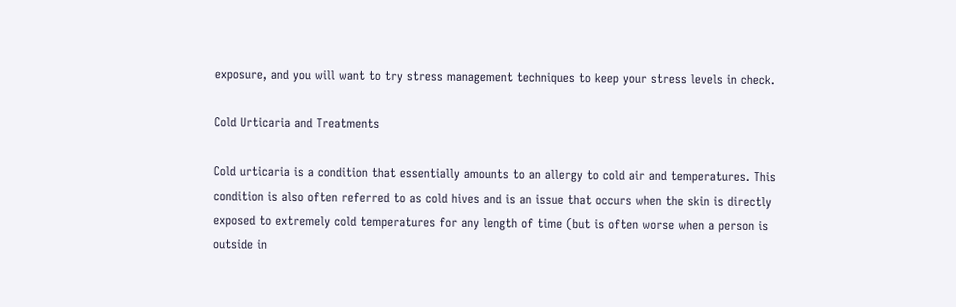exposure, and you will want to try stress management techniques to keep your stress levels in check.

Cold Urticaria and Treatments

Cold urticaria is a condition that essentially amounts to an allergy to cold air and temperatures. This condition is also often referred to as cold hives and is an issue that occurs when the skin is directly exposed to extremely cold temperatures for any length of time (but is often worse when a person is outside in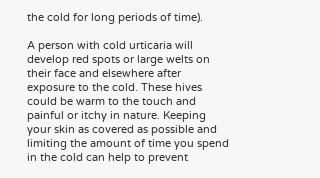the cold for long periods of time).

A person with cold urticaria will develop red spots or large welts on their face and elsewhere after exposure to the cold. These hives could be warm to the touch and painful or itchy in nature. Keeping your skin as covered as possible and limiting the amount of time you spend in the cold can help to prevent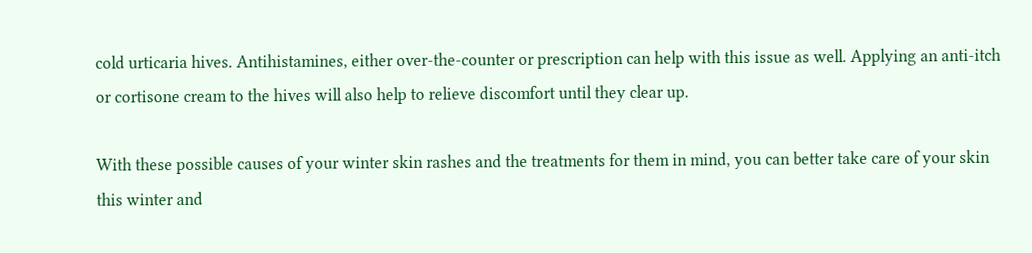cold urticaria hives. Antihistamines, either over-the-counter or prescription can help with this issue as well. Applying an anti-itch or cortisone cream to the hives will also help to relieve discomfort until they clear up.

With these possible causes of your winter skin rashes and the treatments for them in mind, you can better take care of your skin this winter and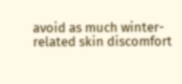avoid as much winter-related skin discomfort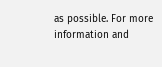as possible. For more information and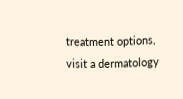treatment options, visit a dermatology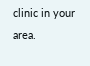clinic in your area.